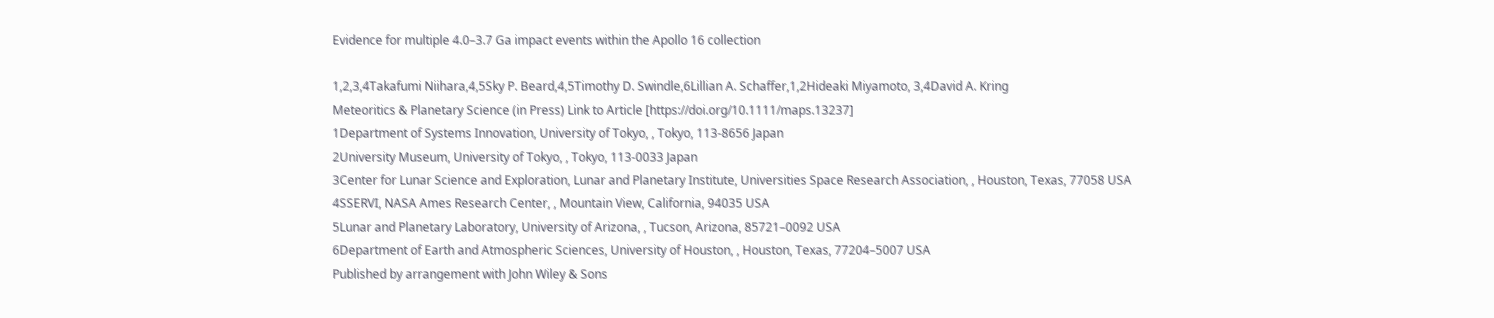Evidence for multiple 4.0–3.7 Ga impact events within the Apollo 16 collection

1,2,3,4Takafumi Niihara,4,5Sky P. Beard,4,5Timothy D. Swindle,6Lillian A. Schaffer,1,2Hideaki Miyamoto, 3,4David A. Kring
Meteoritics & Planetary Science (in Press) Link to Article [https://doi.org/10.1111/maps.13237]
1Department of Systems Innovation, University of Tokyo, , Tokyo, 113‐8656 Japan
2University Museum, University of Tokyo, , Tokyo, 113‐0033 Japan
3Center for Lunar Science and Exploration, Lunar and Planetary Institute, Universities Space Research Association, , Houston, Texas, 77058 USA
4SSERVI, NASA Ames Research Center, , Mountain View, California, 94035 USA
5Lunar and Planetary Laboratory, University of Arizona, , Tucson, Arizona, 85721–0092 USA
6Department of Earth and Atmospheric Sciences, University of Houston, , Houston, Texas, 77204–5007 USA
Published by arrangement with John Wiley & Sons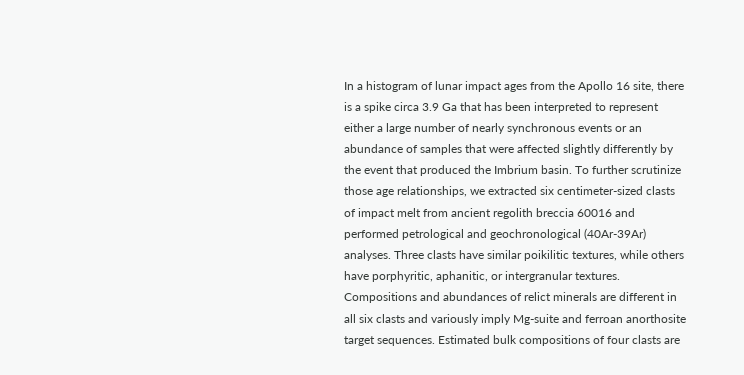In a histogram of lunar impact ages from the Apollo 16 site, there is a spike circa 3.9 Ga that has been interpreted to represent either a large number of nearly synchronous events or an abundance of samples that were affected slightly differently by the event that produced the Imbrium basin. To further scrutinize those age relationships, we extracted six centimeter‐sized clasts of impact melt from ancient regolith breccia 60016 and performed petrological and geochronological (40Ar‐39Ar) analyses. Three clasts have similar poikilitic textures, while others have porphyritic, aphanitic, or intergranular textures. Compositions and abundances of relict minerals are different in all six clasts and variously imply Mg‐suite and ferroan anorthosite target sequences. Estimated bulk compositions of four clasts are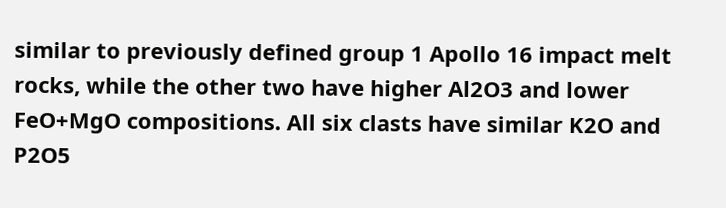similar to previously defined group 1 Apollo 16 impact melt rocks, while the other two have higher Al2O3 and lower FeO+MgO compositions. All six clasts have similar K2O and P2O5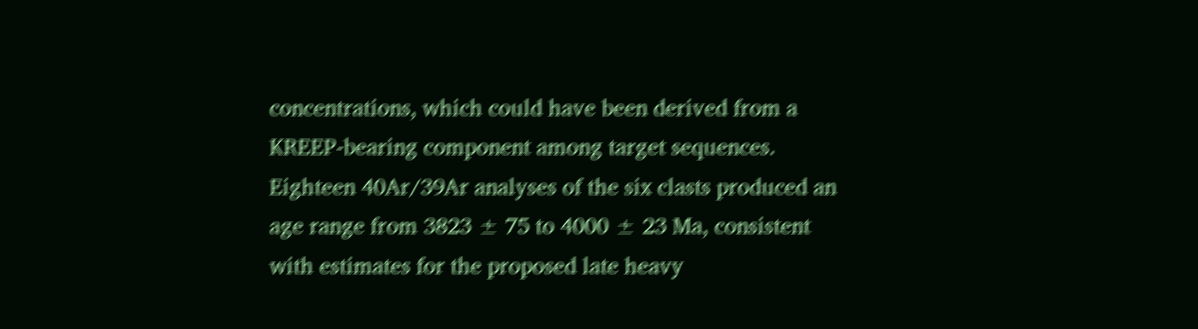concentrations, which could have been derived from a KREEP‐bearing component among target sequences. Eighteen 40Ar/39Ar analyses of the six clasts produced an age range from 3823 ± 75 to 4000 ± 23 Ma, consistent with estimates for the proposed late heavy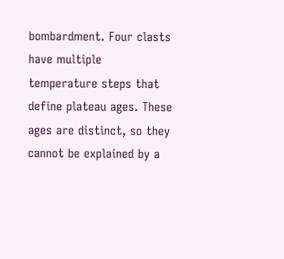bombardment. Four clasts have multiple temperature steps that define plateau ages. These ages are distinct, so they cannot be explained by a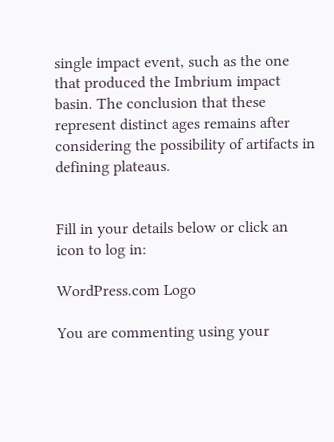single impact event, such as the one that produced the Imbrium impact basin. The conclusion that these represent distinct ages remains after considering the possibility of artifacts in defining plateaus.


Fill in your details below or click an icon to log in:

WordPress.com Logo

You are commenting using your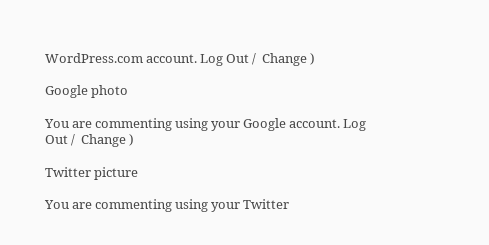WordPress.com account. Log Out /  Change )

Google photo

You are commenting using your Google account. Log Out /  Change )

Twitter picture

You are commenting using your Twitter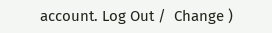account. Log Out /  Change )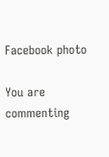Facebook photo

You are commenting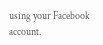using your Facebook account.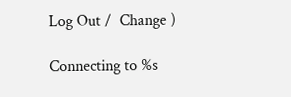Log Out /  Change )

Connecting to %s